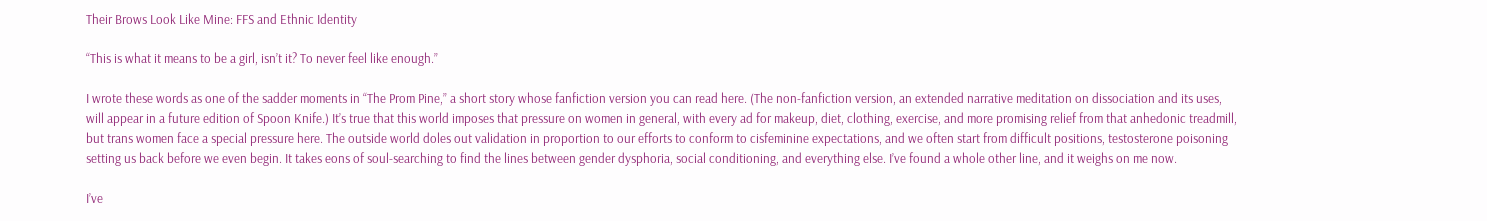Their Brows Look Like Mine: FFS and Ethnic Identity

“This is what it means to be a girl, isn’t it? To never feel like enough.”

I wrote these words as one of the sadder moments in “The Prom Pine,” a short story whose fanfiction version you can read here. (The non-fanfiction version, an extended narrative meditation on dissociation and its uses, will appear in a future edition of Spoon Knife.) It’s true that this world imposes that pressure on women in general, with every ad for makeup, diet, clothing, exercise, and more promising relief from that anhedonic treadmill, but trans women face a special pressure here. The outside world doles out validation in proportion to our efforts to conform to cisfeminine expectations, and we often start from difficult positions, testosterone poisoning setting us back before we even begin. It takes eons of soul-searching to find the lines between gender dysphoria, social conditioning, and everything else. I’ve found a whole other line, and it weighs on me now.

I’ve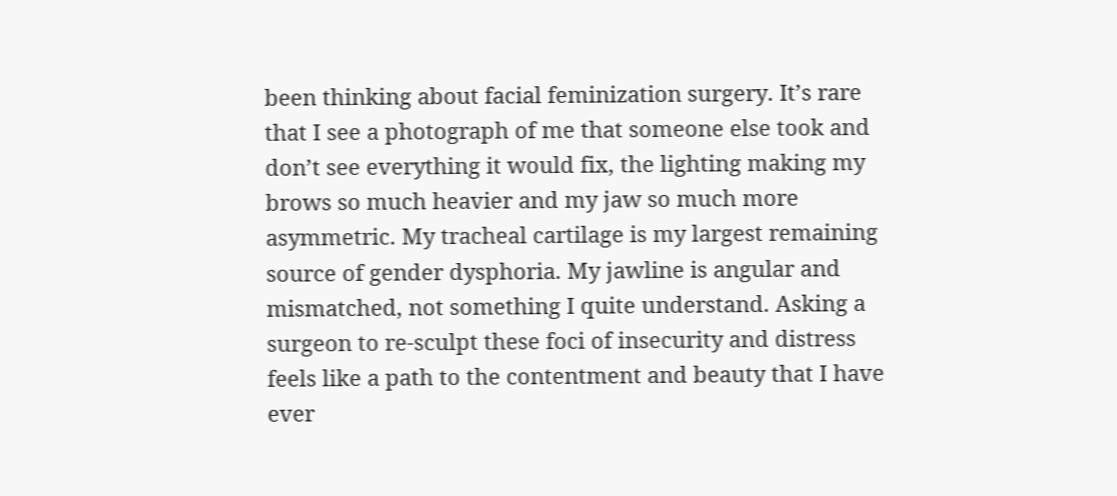been thinking about facial feminization surgery. It’s rare that I see a photograph of me that someone else took and don’t see everything it would fix, the lighting making my brows so much heavier and my jaw so much more asymmetric. My tracheal cartilage is my largest remaining source of gender dysphoria. My jawline is angular and mismatched, not something I quite understand. Asking a surgeon to re-sculpt these foci of insecurity and distress feels like a path to the contentment and beauty that I have ever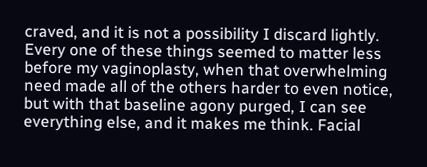craved, and it is not a possibility I discard lightly. Every one of these things seemed to matter less before my vaginoplasty, when that overwhelming need made all of the others harder to even notice, but with that baseline agony purged, I can see everything else, and it makes me think. Facial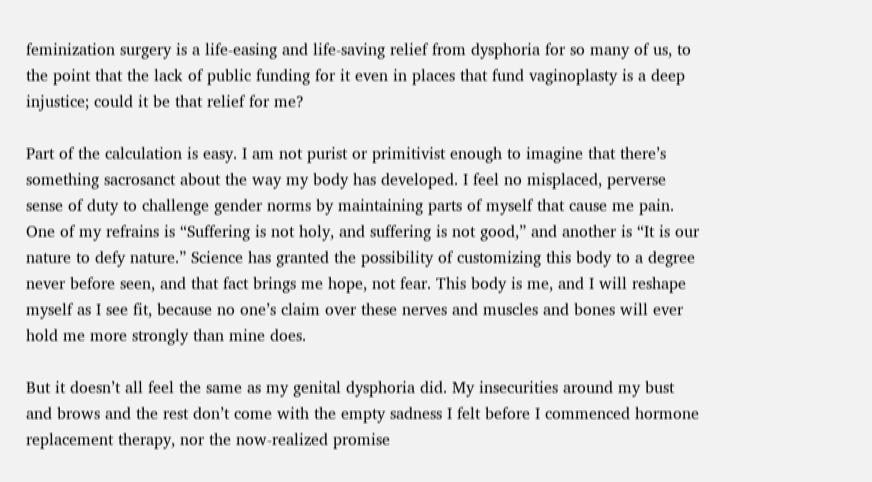feminization surgery is a life-easing and life-saving relief from dysphoria for so many of us, to the point that the lack of public funding for it even in places that fund vaginoplasty is a deep injustice; could it be that relief for me?

Part of the calculation is easy. I am not purist or primitivist enough to imagine that there’s something sacrosanct about the way my body has developed. I feel no misplaced, perverse sense of duty to challenge gender norms by maintaining parts of myself that cause me pain. One of my refrains is “Suffering is not holy, and suffering is not good,” and another is “It is our nature to defy nature.” Science has granted the possibility of customizing this body to a degree never before seen, and that fact brings me hope, not fear. This body is me, and I will reshape myself as I see fit, because no one’s claim over these nerves and muscles and bones will ever hold me more strongly than mine does.

But it doesn’t all feel the same as my genital dysphoria did. My insecurities around my bust and brows and the rest don’t come with the empty sadness I felt before I commenced hormone replacement therapy, nor the now-realized promise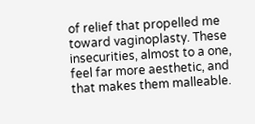of relief that propelled me toward vaginoplasty. These insecurities, almost to a one, feel far more aesthetic, and that makes them malleable.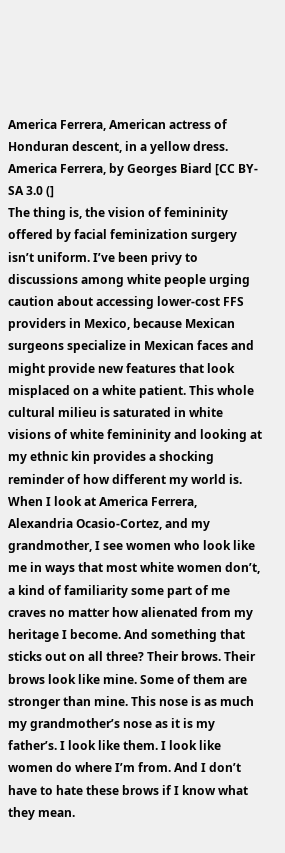America Ferrera, American actress of Honduran descent, in a yellow dress.
America Ferrera, by Georges Biard [CC BY-SA 3.0 (]
The thing is, the vision of femininity offered by facial feminization surgery isn’t uniform. I’ve been privy to discussions among white people urging caution about accessing lower-cost FFS providers in Mexico, because Mexican surgeons specialize in Mexican faces and might provide new features that look misplaced on a white patient. This whole cultural milieu is saturated in white visions of white femininity and looking at my ethnic kin provides a shocking reminder of how different my world is. When I look at America Ferrera, Alexandria Ocasio-Cortez, and my grandmother, I see women who look like me in ways that most white women don’t, a kind of familiarity some part of me craves no matter how alienated from my heritage I become. And something that sticks out on all three? Their brows. Their brows look like mine. Some of them are stronger than mine. This nose is as much my grandmother’s nose as it is my father’s. I look like them. I look like women do where I’m from. And I don’t have to hate these brows if I know what they mean.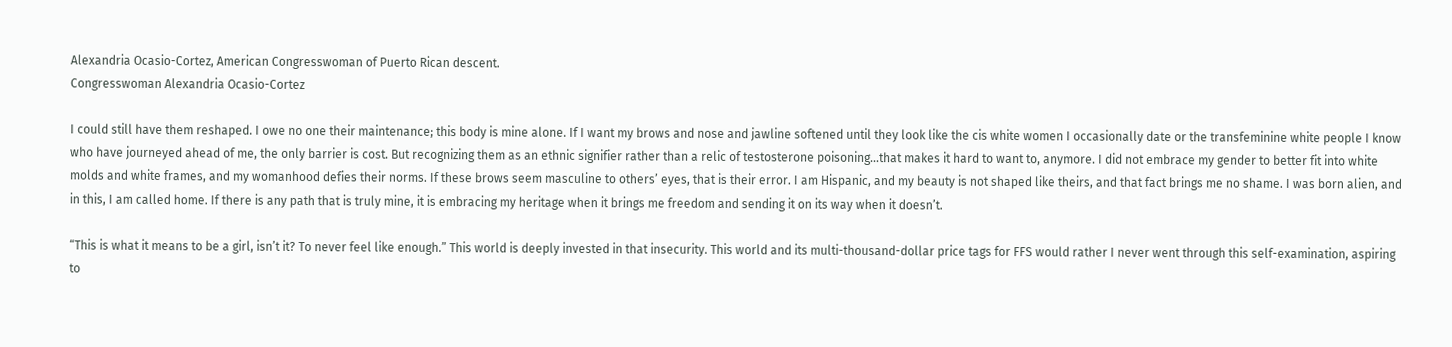Alexandria Ocasio-Cortez, American Congresswoman of Puerto Rican descent.
Congresswoman Alexandria Ocasio-Cortez

I could still have them reshaped. I owe no one their maintenance; this body is mine alone. If I want my brows and nose and jawline softened until they look like the cis white women I occasionally date or the transfeminine white people I know who have journeyed ahead of me, the only barrier is cost. But recognizing them as an ethnic signifier rather than a relic of testosterone poisoning…that makes it hard to want to, anymore. I did not embrace my gender to better fit into white molds and white frames, and my womanhood defies their norms. If these brows seem masculine to others’ eyes, that is their error. I am Hispanic, and my beauty is not shaped like theirs, and that fact brings me no shame. I was born alien, and in this, I am called home. If there is any path that is truly mine, it is embracing my heritage when it brings me freedom and sending it on its way when it doesn’t.

“This is what it means to be a girl, isn’t it? To never feel like enough.” This world is deeply invested in that insecurity. This world and its multi-thousand-dollar price tags for FFS would rather I never went through this self-examination, aspiring to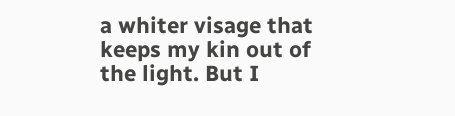a whiter visage that keeps my kin out of the light. But I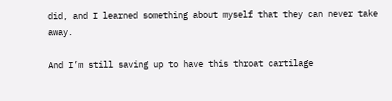did, and I learned something about myself that they can never take away.

And I’m still saving up to have this throat cartilage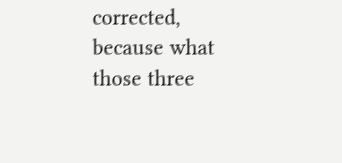corrected, because what those three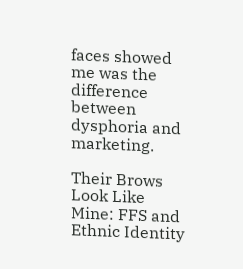faces showed me was the difference between dysphoria and marketing.

Their Brows Look Like Mine: FFS and Ethnic Identity